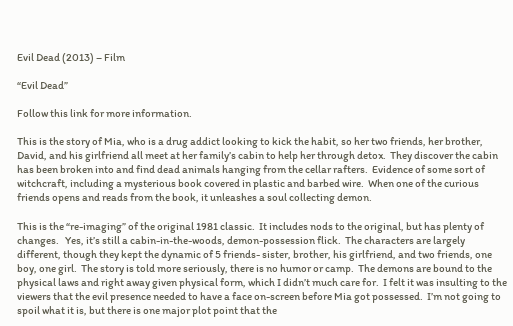Evil Dead (2013) – Film

“Evil Dead”

Follow this link for more information.

This is the story of Mia, who is a drug addict looking to kick the habit, so her two friends, her brother, David, and his girlfriend all meet at her family’s cabin to help her through detox.  They discover the cabin has been broken into and find dead animals hanging from the cellar rafters.  Evidence of some sort of witchcraft, including a mysterious book covered in plastic and barbed wire.  When one of the curious friends opens and reads from the book, it unleashes a soul collecting demon.

This is the “re-imaging” of the original 1981 classic.  It includes nods to the original, but has plenty of changes.   Yes, it’s still a cabin-in-the-woods, demon-possession flick.  The characters are largely different, though they kept the dynamic of 5 friends- sister, brother, his girlfriend, and two friends, one boy, one girl.  The story is told more seriously, there is no humor or camp.  The demons are bound to the physical laws and right away given physical form, which I didn’t much care for.  I felt it was insulting to the viewers that the evil presence needed to have a face on-screen before Mia got possessed.  I’m not going to spoil what it is, but there is one major plot point that the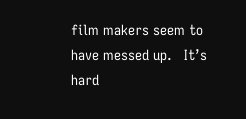film makers seem to have messed up.   It’s hard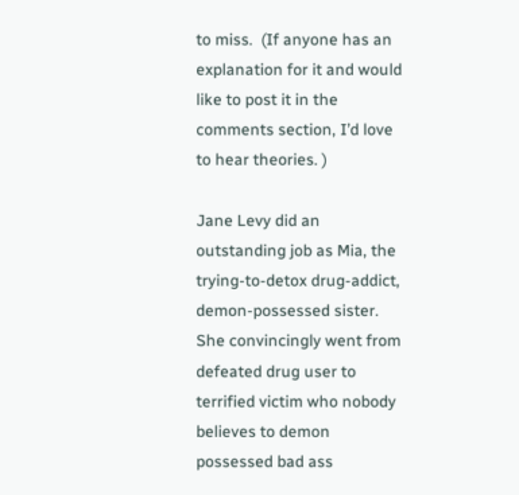to miss.  (If anyone has an explanation for it and would like to post it in the comments section, I’d love to hear theories. )

Jane Levy did an outstanding job as Mia, the trying-to-detox drug-addict, demon-possessed sister.   She convincingly went from defeated drug user to terrified victim who nobody believes to demon possessed bad ass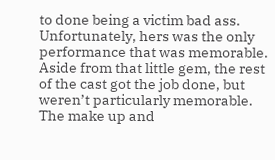to done being a victim bad ass.  Unfortunately, hers was the only performance that was memorable.  Aside from that little gem, the rest of the cast got the job done, but weren’t particularly memorable.  The make up and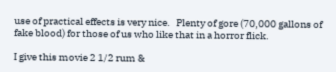use of practical effects is very nice.   Plenty of gore (70,000 gallons of fake blood) for those of us who like that in a horror flick.

I give this movie 2 1/2 rum &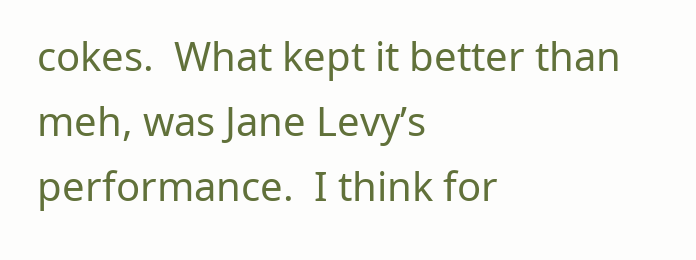cokes.  What kept it better than meh, was Jane Levy’s performance.  I think for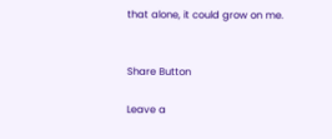that alone, it could grow on me.


Share Button

Leave a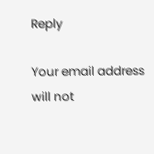Reply

Your email address will not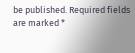be published. Required fields are marked *